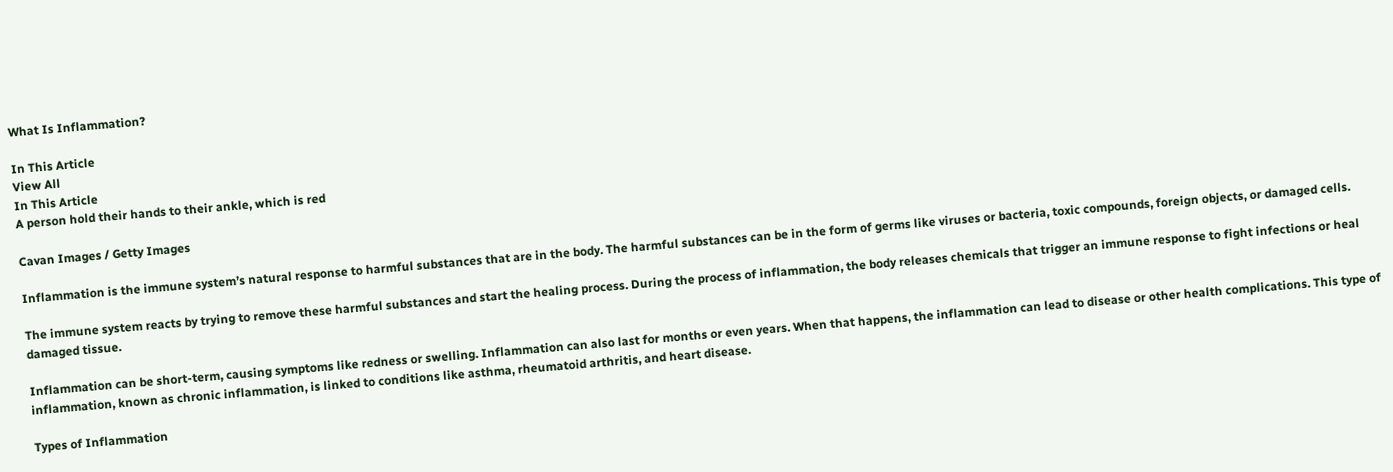What Is Inflammation?

In This Article
View All
In This Article
A person hold their hands to their ankle, which is red

Cavan Images / Getty Images

Inflammation is the immune system’s natural response to harmful substances that are in the body. The harmful substances can be in the form of germs like viruses or bacteria, toxic compounds, foreign objects, or damaged cells.

The immune system reacts by trying to remove these harmful substances and start the healing process. During the process of inflammation, the body releases chemicals that trigger an immune response to fight infections or heal damaged tissue.

Inflammation can be short-term, causing symptoms like redness or swelling. Inflammation can also last for months or even years. When that happens, the inflammation can lead to disease or other health complications. This type of inflammation, known as chronic inflammation, is linked to conditions like asthma, rheumatoid arthritis, and heart disease.

Types of Inflammation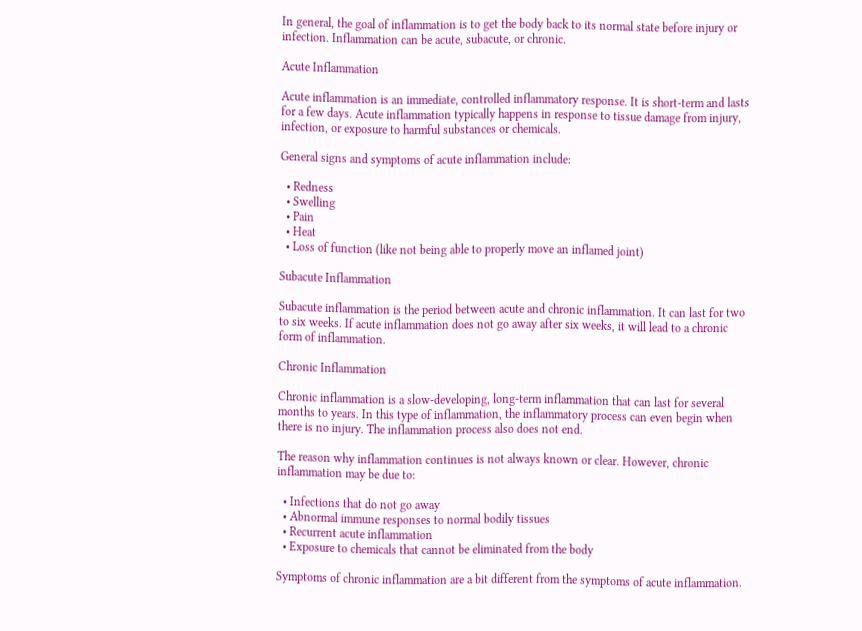In general, the goal of inflammation is to get the body back to its normal state before injury or infection. Inflammation can be acute, subacute, or chronic.

Acute Inflammation

Acute inflammation is an immediate, controlled inflammatory response. It is short-term and lasts for a few days. Acute inflammation typically happens in response to tissue damage from injury, infection, or exposure to harmful substances or chemicals.

General signs and symptoms of acute inflammation include:

  • Redness
  • Swelling
  • Pain
  • Heat
  • Loss of function (like not being able to properly move an inflamed joint)

Subacute Inflammation

Subacute inflammation is the period between acute and chronic inflammation. It can last for two to six weeks. If acute inflammation does not go away after six weeks, it will lead to a chronic form of inflammation.

Chronic Inflammation

Chronic inflammation is a slow-developing, long-term inflammation that can last for several months to years. In this type of inflammation, the inflammatory process can even begin when there is no injury. The inflammation process also does not end.

The reason why inflammation continues is not always known or clear. However, chronic inflammation may be due to:

  • Infections that do not go away
  • Abnormal immune responses to normal bodily tissues
  • Recurrent acute inflammation
  • Exposure to chemicals that cannot be eliminated from the body

Symptoms of chronic inflammation are a bit different from the symptoms of acute inflammation.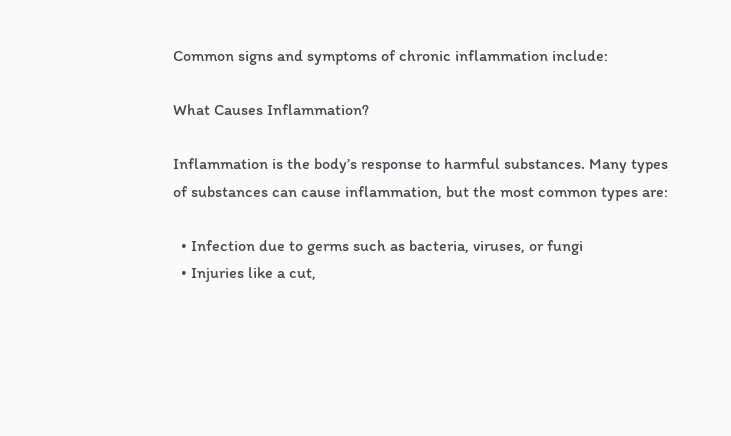Common signs and symptoms of chronic inflammation include:

What Causes Inflammation?

Inflammation is the body’s response to harmful substances. Many types of substances can cause inflammation, but the most common types are:

  • Infection due to germs such as bacteria, viruses, or fungi
  • Injuries like a cut,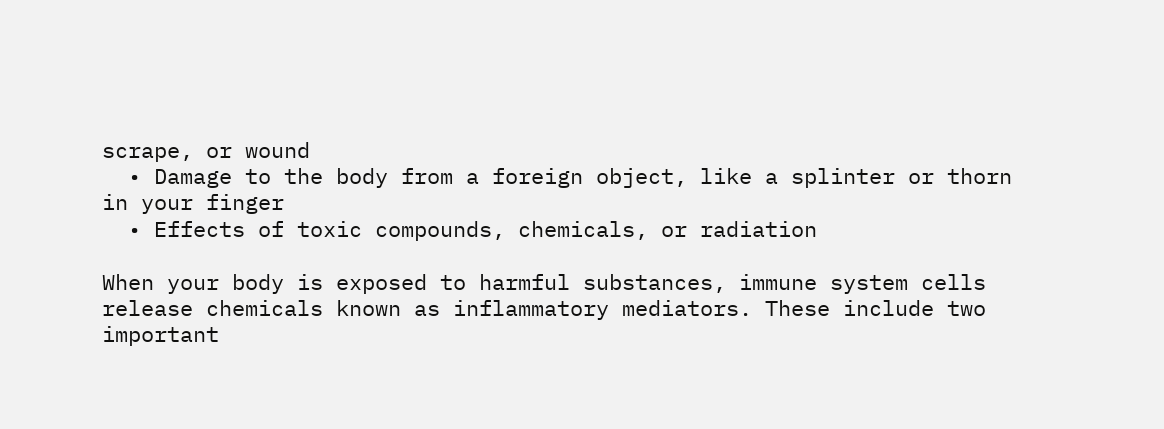scrape, or wound
  • Damage to the body from a foreign object, like a splinter or thorn in your finger
  • Effects of toxic compounds, chemicals, or radiation

When your body is exposed to harmful substances, immune system cells release chemicals known as inflammatory mediators. These include two important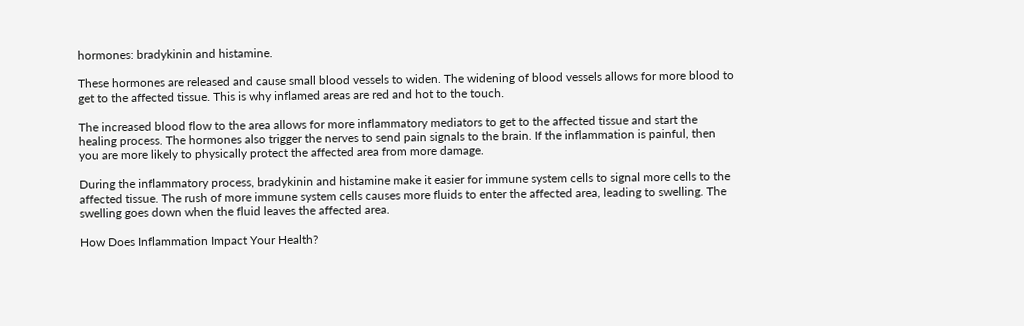hormones: bradykinin and histamine.

These hormones are released and cause small blood vessels to widen. The widening of blood vessels allows for more blood to get to the affected tissue. This is why inflamed areas are red and hot to the touch.

The increased blood flow to the area allows for more inflammatory mediators to get to the affected tissue and start the healing process. The hormones also trigger the nerves to send pain signals to the brain. If the inflammation is painful, then you are more likely to physically protect the affected area from more damage.

During the inflammatory process, bradykinin and histamine make it easier for immune system cells to signal more cells to the affected tissue. The rush of more immune system cells causes more fluids to enter the affected area, leading to swelling. The swelling goes down when the fluid leaves the affected area.

How Does Inflammation Impact Your Health?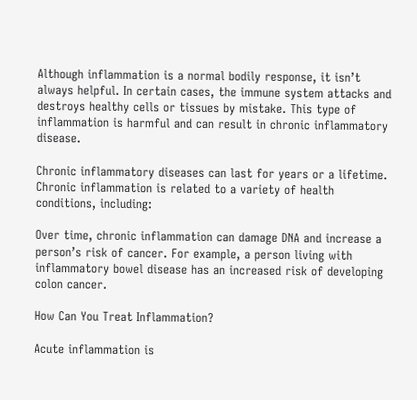Although inflammation is a normal bodily response, it isn’t always helpful. In certain cases, the immune system attacks and destroys healthy cells or tissues by mistake. This type of inflammation is harmful and can result in chronic inflammatory disease.

Chronic inflammatory diseases can last for years or a lifetime. Chronic inflammation is related to a variety of health conditions, including:

Over time, chronic inflammation can damage DNA and increase a person’s risk of cancer. For example, a person living with inflammatory bowel disease has an increased risk of developing colon cancer.

How Can You Treat Inflammation?

Acute inflammation is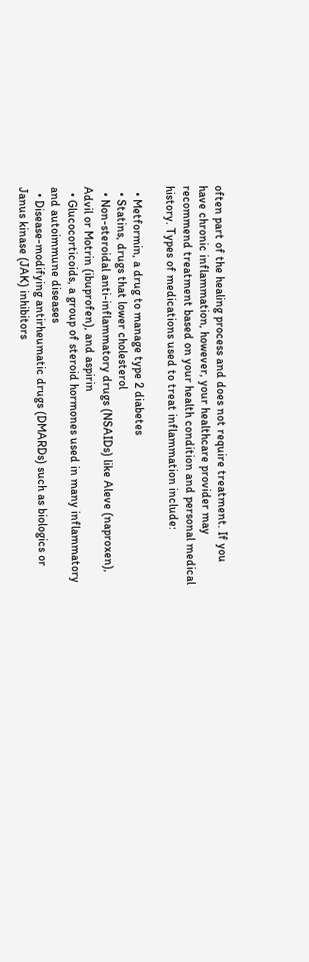often part of the healing process and does not require treatment. If you have chronic inflammation, however, your healthcare provider may recommend treatment based on your health condition and personal medical history. Types of medications used to treat inflammation include:

  • Metformin, a drug to manage type 2 diabetes
  • Statins, drugs that lower cholesterol
  • Non-steroidal anti-inflammatory drugs (NSAIDs) like Aleve (naproxen), Advil or Motrin (ibuprofen), and aspirin
  • Glucocorticoids, a group of steroid hormones used in many inflammatory and autoimmune diseases
  • Disease-modifying antirheumatic drugs (DMARDs) such as biologics or Janus kinase (JAK) inhibitors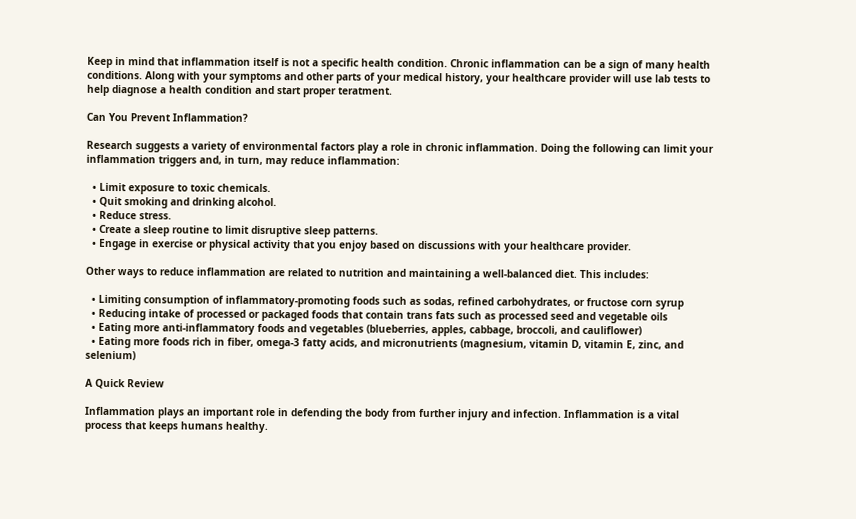Keep in mind that inflammation itself is not a specific health condition. Chronic inflammation can be a sign of many health conditions. Along with your symptoms and other parts of your medical history, your healthcare provider will use lab tests to help diagnose a health condition and start proper teratment.

Can You Prevent Inflammation?

Research suggests a variety of environmental factors play a role in chronic inflammation. Doing the following can limit your inflammation triggers and, in turn, may reduce inflammation:

  • Limit exposure to toxic chemicals.
  • Quit smoking and drinking alcohol.
  • Reduce stress.
  • Create a sleep routine to limit disruptive sleep patterns.
  • Engage in exercise or physical activity that you enjoy based on discussions with your healthcare provider.

Other ways to reduce inflammation are related to nutrition and maintaining a well-balanced diet. This includes:

  • Limiting consumption of inflammatory-promoting foods such as sodas, refined carbohydrates, or fructose corn syrup
  • Reducing intake of processed or packaged foods that contain trans fats such as processed seed and vegetable oils
  • Eating more anti-inflammatory foods and vegetables (blueberries, apples, cabbage, broccoli, and cauliflower)
  • Eating more foods rich in fiber, omega-3 fatty acids, and micronutrients (magnesium, vitamin D, vitamin E, zinc, and selenium)

A Quick Review

Inflammation plays an important role in defending the body from further injury and infection. Inflammation is a vital process that keeps humans healthy.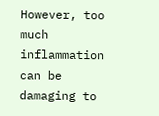However, too much inflammation can be damaging to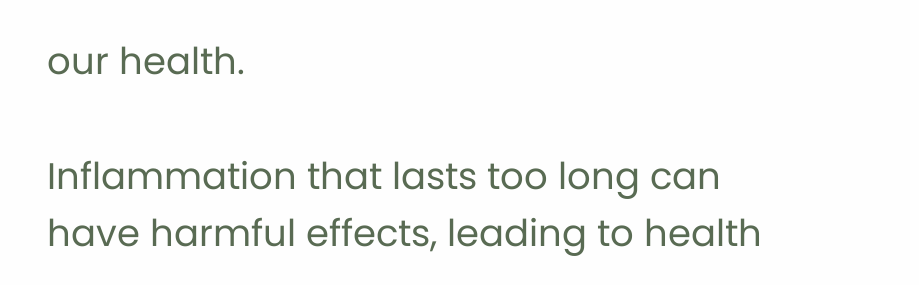our health.

Inflammation that lasts too long can have harmful effects, leading to health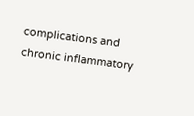complications and chronic inflammatory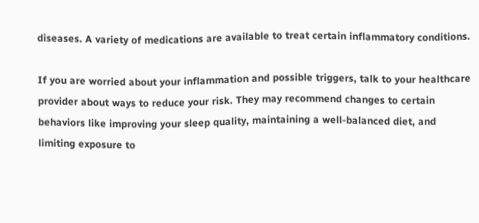diseases. A variety of medications are available to treat certain inflammatory conditions.

If you are worried about your inflammation and possible triggers, talk to your healthcare provider about ways to reduce your risk. They may recommend changes to certain behaviors like improving your sleep quality, maintaining a well-balanced diet, and limiting exposure to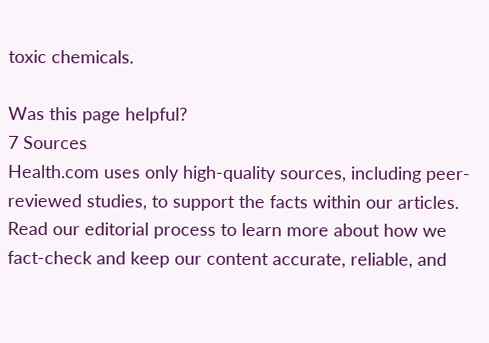toxic chemicals.

Was this page helpful?
7 Sources
Health.com uses only high-quality sources, including peer-reviewed studies, to support the facts within our articles. Read our editorial process to learn more about how we fact-check and keep our content accurate, reliable, and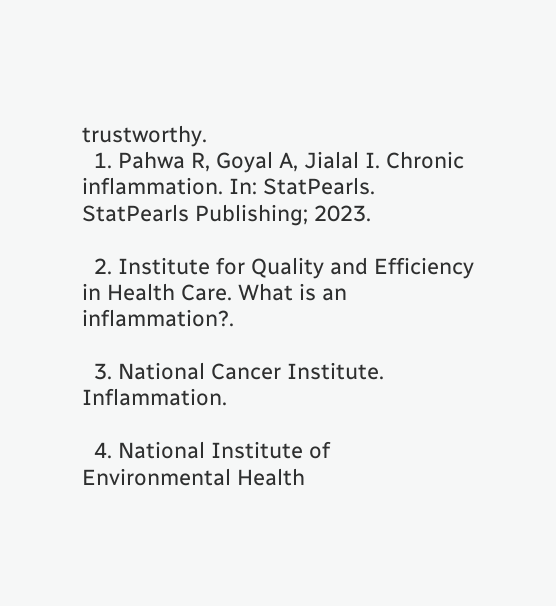trustworthy.
  1. Pahwa R, Goyal A, Jialal I. Chronic inflammation. In: StatPearls. StatPearls Publishing; 2023.

  2. Institute for Quality and Efficiency in Health Care. What is an inflammation?.

  3. National Cancer Institute. Inflammation.

  4. National Institute of Environmental Health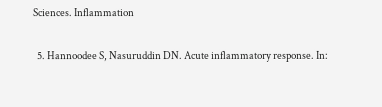Sciences. Inflammation

  5. Hannoodee S, Nasuruddin DN. Acute inflammatory response. In: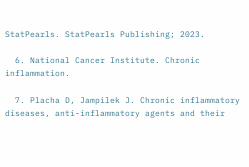StatPearls. StatPearls Publishing; 2023.

  6. National Cancer Institute. Chronic inflammation.

  7. Placha D, Jampilek J. Chronic inflammatory diseases, anti-inflammatory agents and their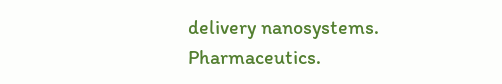delivery nanosystems. Pharmaceutics.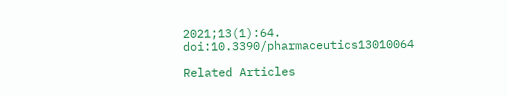2021;13(1):64. doi:10.3390/pharmaceutics13010064

Related Articles